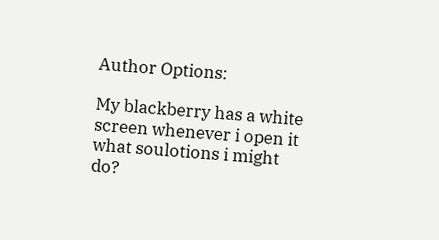Author Options:

My blackberry has a white screen whenever i open it what soulotions i might do?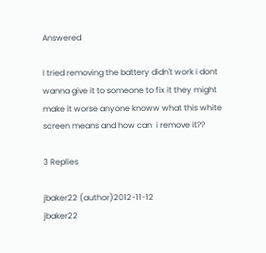Answered

I tried removing the battery didn't work i dont wanna give it to someone to fix it they might make it worse anyone knoww what this white screen means and how can  i remove it??

3 Replies

jbaker22 (author)2012-11-12
jbaker22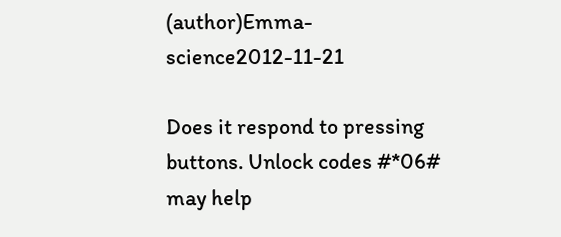(author)Emma-science2012-11-21

Does it respond to pressing buttons. Unlock codes #*06# may help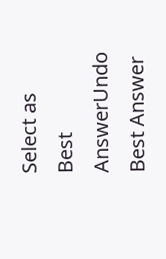Select as Best AnswerUndo Best Answer